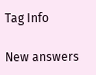Tag Info

New answers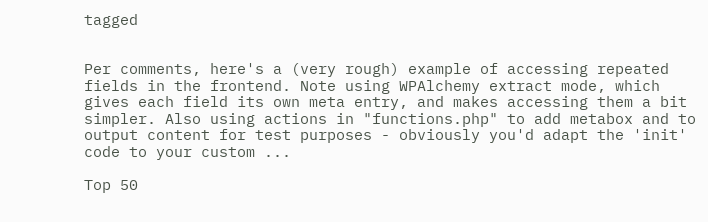tagged


Per comments, here's a (very rough) example of accessing repeated fields in the frontend. Note using WPAlchemy extract mode, which gives each field its own meta entry, and makes accessing them a bit simpler. Also using actions in "functions.php" to add metabox and to output content for test purposes - obviously you'd adapt the 'init' code to your custom ...

Top 50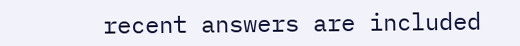recent answers are included